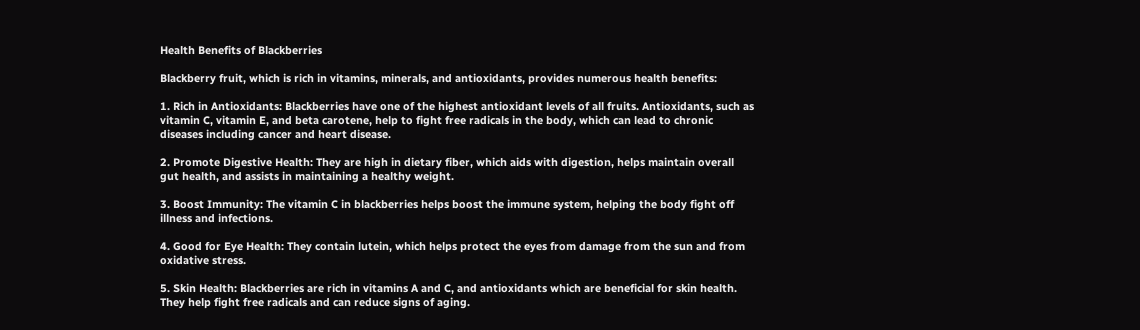Health Benefits of Blackberries

Blackberry fruit, which is rich in vitamins, minerals, and antioxidants, provides numerous health benefits:

1. Rich in Antioxidants: Blackberries have one of the highest antioxidant levels of all fruits. Antioxidants, such as vitamin C, vitamin E, and beta carotene, help to fight free radicals in the body, which can lead to chronic diseases including cancer and heart disease.

2. Promote Digestive Health: They are high in dietary fiber, which aids with digestion, helps maintain overall gut health, and assists in maintaining a healthy weight.

3. Boost Immunity: The vitamin C in blackberries helps boost the immune system, helping the body fight off illness and infections.

4. Good for Eye Health: They contain lutein, which helps protect the eyes from damage from the sun and from oxidative stress.

5. Skin Health: Blackberries are rich in vitamins A and C, and antioxidants which are beneficial for skin health. They help fight free radicals and can reduce signs of aging.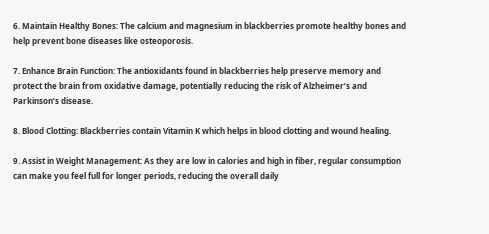6. Maintain Healthy Bones: The calcium and magnesium in blackberries promote healthy bones and help prevent bone diseases like osteoporosis.

7. Enhance Brain Function: The antioxidants found in blackberries help preserve memory and protect the brain from oxidative damage, potentially reducing the risk of Alzheimer’s and Parkinson’s disease.

8. Blood Clotting: Blackberries contain Vitamin K which helps in blood clotting and wound healing.

9. Assist in Weight Management: As they are low in calories and high in fiber, regular consumption can make you feel full for longer periods, reducing the overall daily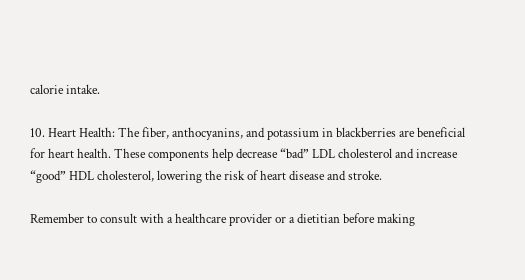calorie intake.

10. Heart Health: The fiber, anthocyanins, and potassium in blackberries are beneficial for heart health. These components help decrease “bad” LDL cholesterol and increase “good” HDL cholesterol, lowering the risk of heart disease and stroke.

Remember to consult with a healthcare provider or a dietitian before making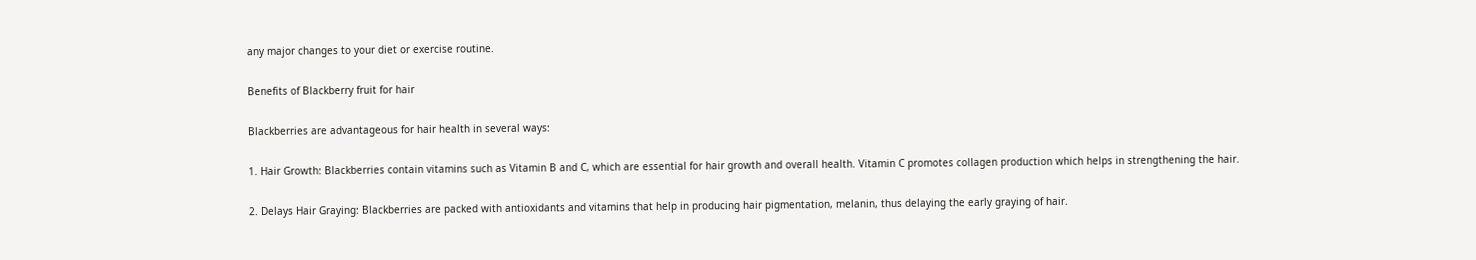any major changes to your diet or exercise routine.

Benefits of Blackberry fruit for hair

Blackberries are advantageous for hair health in several ways:

1. Hair Growth: Blackberries contain vitamins such as Vitamin B and C, which are essential for hair growth and overall health. Vitamin C promotes collagen production which helps in strengthening the hair.

2. Delays Hair Graying: Blackberries are packed with antioxidants and vitamins that help in producing hair pigmentation, melanin, thus delaying the early graying of hair.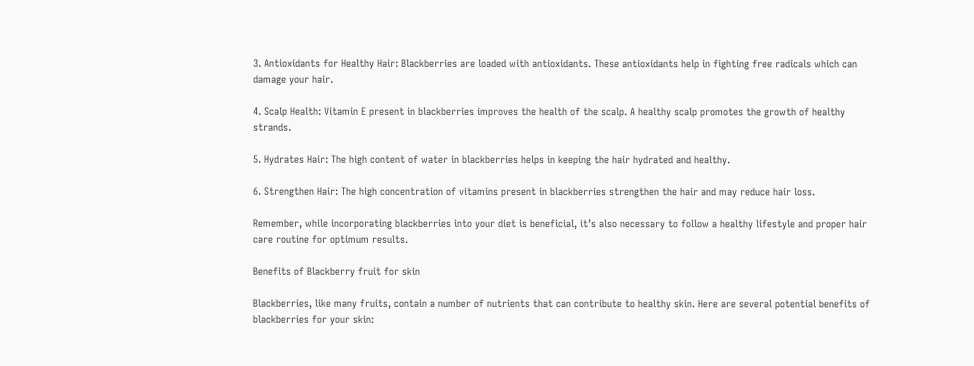3. Antioxidants for Healthy Hair: Blackberries are loaded with antioxidants. These antioxidants help in fighting free radicals which can damage your hair.

4. Scalp Health: Vitamin E present in blackberries improves the health of the scalp. A healthy scalp promotes the growth of healthy strands.

5. Hydrates Hair: The high content of water in blackberries helps in keeping the hair hydrated and healthy.

6. Strengthen Hair: The high concentration of vitamins present in blackberries strengthen the hair and may reduce hair loss.

Remember, while incorporating blackberries into your diet is beneficial, it’s also necessary to follow a healthy lifestyle and proper hair care routine for optimum results.

Benefits of Blackberry fruit for skin

Blackberries, like many fruits, contain a number of nutrients that can contribute to healthy skin. Here are several potential benefits of blackberries for your skin: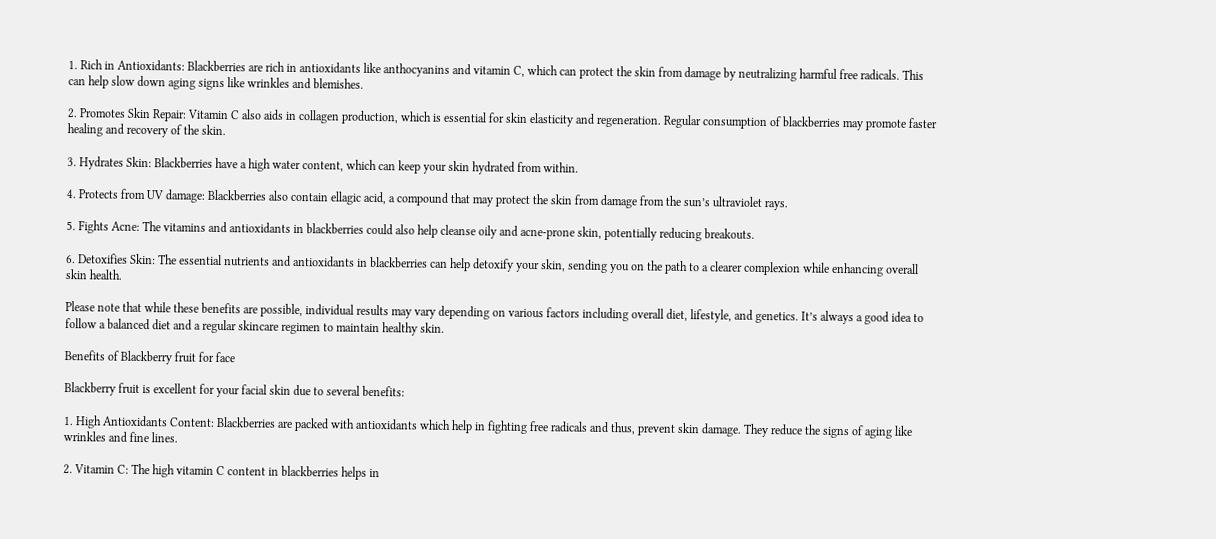1. Rich in Antioxidants: Blackberries are rich in antioxidants like anthocyanins and vitamin C, which can protect the skin from damage by neutralizing harmful free radicals. This can help slow down aging signs like wrinkles and blemishes.

2. Promotes Skin Repair: Vitamin C also aids in collagen production, which is essential for skin elasticity and regeneration. Regular consumption of blackberries may promote faster healing and recovery of the skin.

3. Hydrates Skin: Blackberries have a high water content, which can keep your skin hydrated from within.

4. Protects from UV damage: Blackberries also contain ellagic acid, a compound that may protect the skin from damage from the sun’s ultraviolet rays.

5. Fights Acne: The vitamins and antioxidants in blackberries could also help cleanse oily and acne-prone skin, potentially reducing breakouts.

6. Detoxifies Skin: The essential nutrients and antioxidants in blackberries can help detoxify your skin, sending you on the path to a clearer complexion while enhancing overall skin health.

Please note that while these benefits are possible, individual results may vary depending on various factors including overall diet, lifestyle, and genetics. It’s always a good idea to follow a balanced diet and a regular skincare regimen to maintain healthy skin.

Benefits of Blackberry fruit for face

Blackberry fruit is excellent for your facial skin due to several benefits:

1. High Antioxidants Content: Blackberries are packed with antioxidants which help in fighting free radicals and thus, prevent skin damage. They reduce the signs of aging like wrinkles and fine lines.

2. Vitamin C: The high vitamin C content in blackberries helps in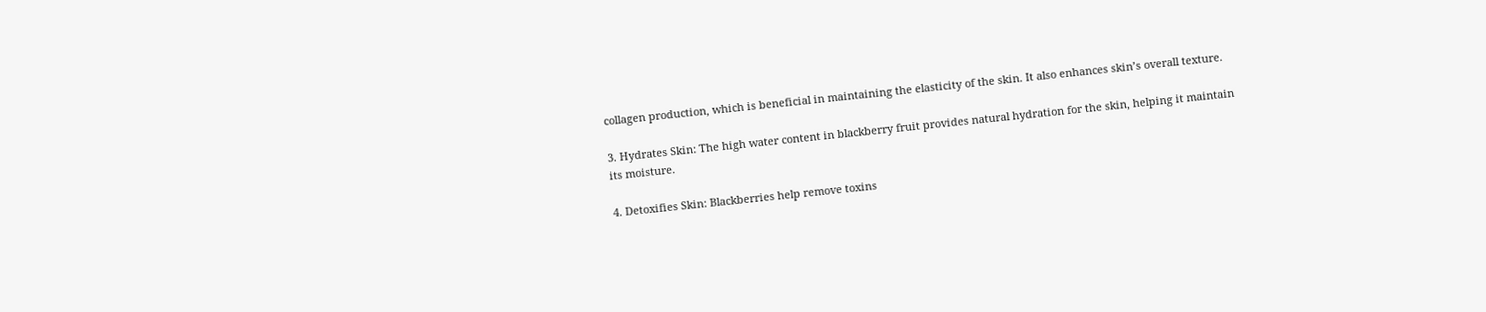collagen production, which is beneficial in maintaining the elasticity of the skin. It also enhances skin’s overall texture.

3. Hydrates Skin: The high water content in blackberry fruit provides natural hydration for the skin, helping it maintain its moisture.

4. Detoxifies Skin: Blackberries help remove toxins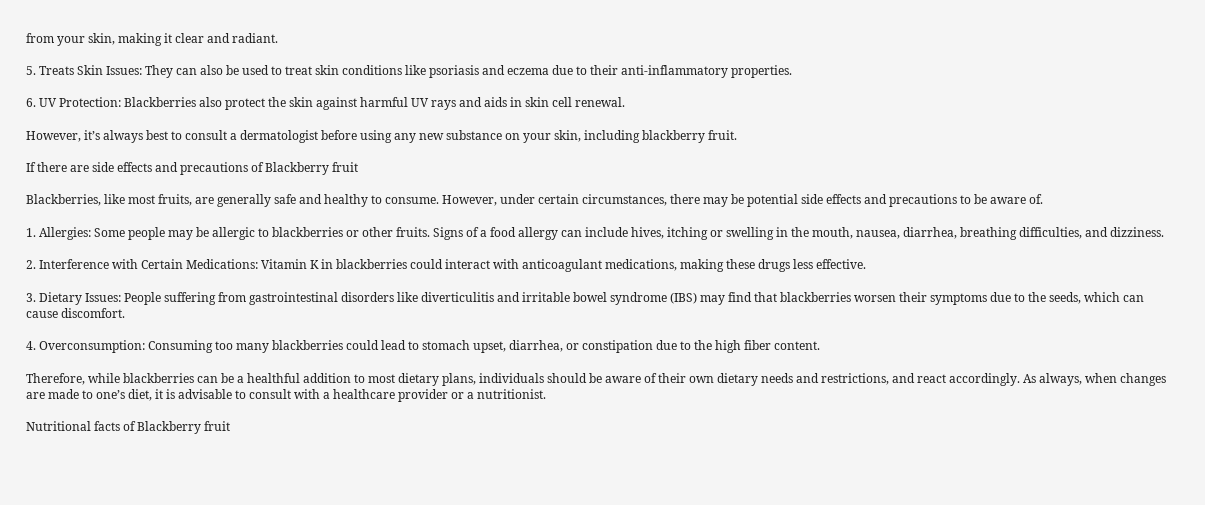from your skin, making it clear and radiant.

5. Treats Skin Issues: They can also be used to treat skin conditions like psoriasis and eczema due to their anti-inflammatory properties.

6. UV Protection: Blackberries also protect the skin against harmful UV rays and aids in skin cell renewal.

However, it’s always best to consult a dermatologist before using any new substance on your skin, including blackberry fruit.

If there are side effects and precautions of Blackberry fruit

Blackberries, like most fruits, are generally safe and healthy to consume. However, under certain circumstances, there may be potential side effects and precautions to be aware of.

1. Allergies: Some people may be allergic to blackberries or other fruits. Signs of a food allergy can include hives, itching or swelling in the mouth, nausea, diarrhea, breathing difficulties, and dizziness.

2. Interference with Certain Medications: Vitamin K in blackberries could interact with anticoagulant medications, making these drugs less effective.

3. Dietary Issues: People suffering from gastrointestinal disorders like diverticulitis and irritable bowel syndrome (IBS) may find that blackberries worsen their symptoms due to the seeds, which can cause discomfort.

4. Overconsumption: Consuming too many blackberries could lead to stomach upset, diarrhea, or constipation due to the high fiber content.

Therefore, while blackberries can be a healthful addition to most dietary plans, individuals should be aware of their own dietary needs and restrictions, and react accordingly. As always, when changes are made to one’s diet, it is advisable to consult with a healthcare provider or a nutritionist.

Nutritional facts of Blackberry fruit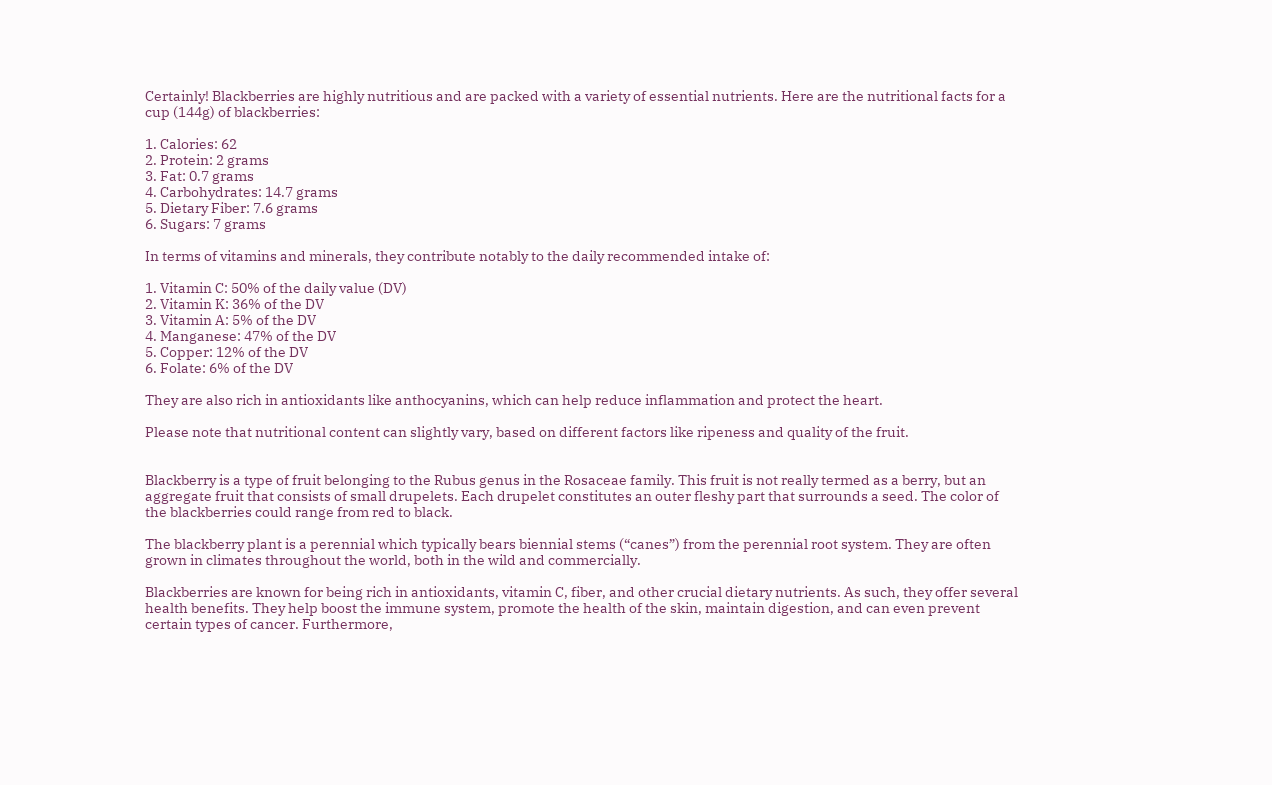Certainly! Blackberries are highly nutritious and are packed with a variety of essential nutrients. Here are the nutritional facts for a cup (144g) of blackberries:

1. Calories: 62
2. Protein: 2 grams
3. Fat: 0.7 grams
4. Carbohydrates: 14.7 grams
5. Dietary Fiber: 7.6 grams
6. Sugars: 7 grams

In terms of vitamins and minerals, they contribute notably to the daily recommended intake of:

1. Vitamin C: 50% of the daily value (DV)
2. Vitamin K: 36% of the DV
3. Vitamin A: 5% of the DV
4. Manganese: 47% of the DV
5. Copper: 12% of the DV
6. Folate: 6% of the DV

They are also rich in antioxidants like anthocyanins, which can help reduce inflammation and protect the heart.

Please note that nutritional content can slightly vary, based on different factors like ripeness and quality of the fruit.


Blackberry is a type of fruit belonging to the Rubus genus in the Rosaceae family. This fruit is not really termed as a berry, but an aggregate fruit that consists of small drupelets. Each drupelet constitutes an outer fleshy part that surrounds a seed. The color of the blackberries could range from red to black.

The blackberry plant is a perennial which typically bears biennial stems (“canes”) from the perennial root system. They are often grown in climates throughout the world, both in the wild and commercially.

Blackberries are known for being rich in antioxidants, vitamin C, fiber, and other crucial dietary nutrients. As such, they offer several health benefits. They help boost the immune system, promote the health of the skin, maintain digestion, and can even prevent certain types of cancer. Furthermore,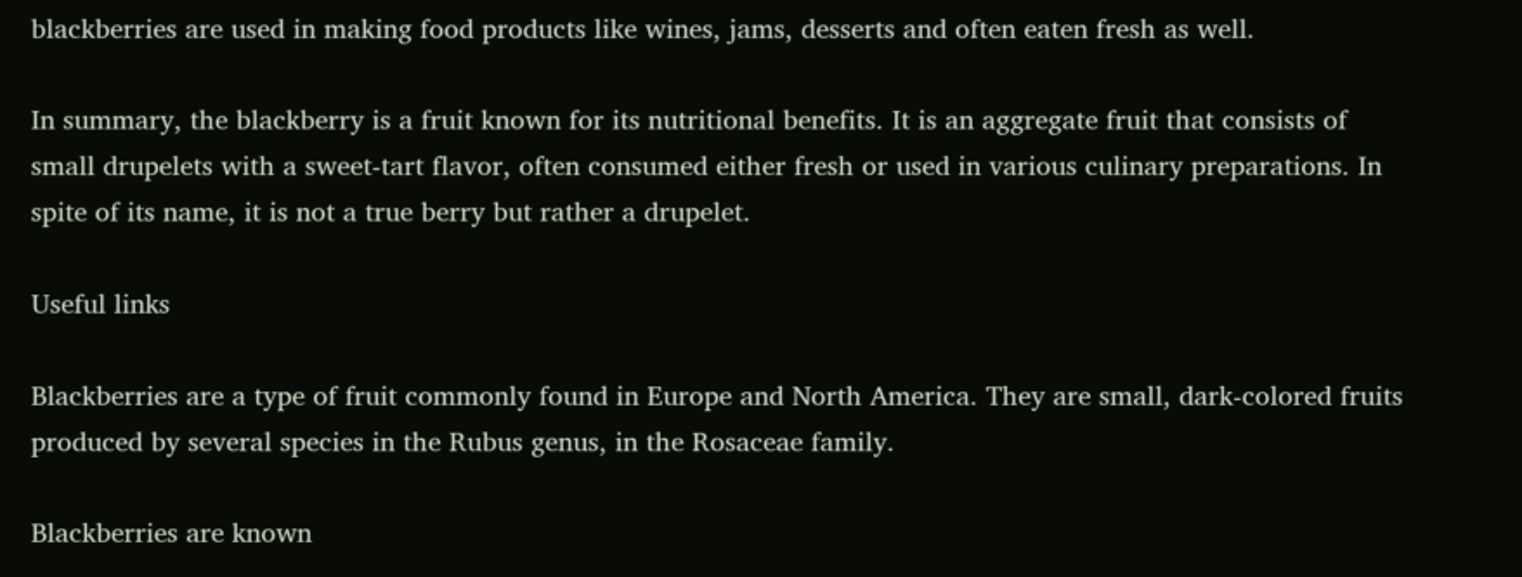blackberries are used in making food products like wines, jams, desserts and often eaten fresh as well.

In summary, the blackberry is a fruit known for its nutritional benefits. It is an aggregate fruit that consists of small drupelets with a sweet-tart flavor, often consumed either fresh or used in various culinary preparations. In spite of its name, it is not a true berry but rather a drupelet.

Useful links

Blackberries are a type of fruit commonly found in Europe and North America. They are small, dark-colored fruits produced by several species in the Rubus genus, in the Rosaceae family.

Blackberries are known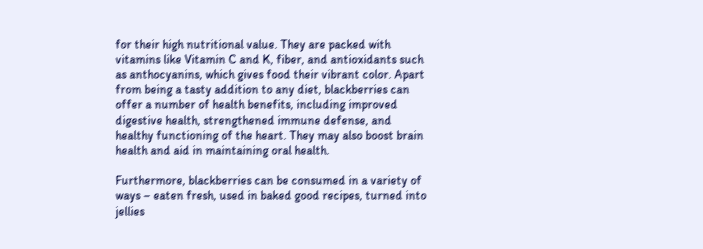for their high nutritional value. They are packed with vitamins like Vitamin C and K, fiber, and antioxidants such as anthocyanins, which gives food their vibrant color. Apart from being a tasty addition to any diet, blackberries can offer a number of health benefits, including improved digestive health, strengthened immune defense, and healthy functioning of the heart. They may also boost brain health and aid in maintaining oral health.

Furthermore, blackberries can be consumed in a variety of ways – eaten fresh, used in baked good recipes, turned into jellies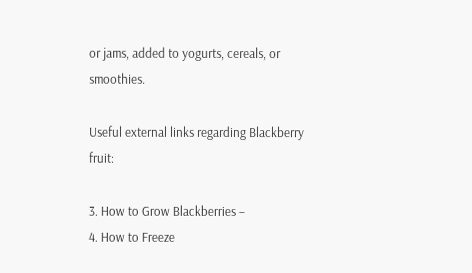or jams, added to yogurts, cereals, or smoothies.

Useful external links regarding Blackberry fruit:

3. How to Grow Blackberries –
4. How to Freeze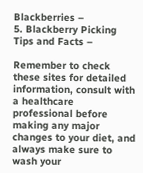Blackberries –
5. Blackberry Picking Tips and Facts –

Remember to check these sites for detailed information, consult with a healthcare professional before making any major changes to your diet, and always make sure to wash your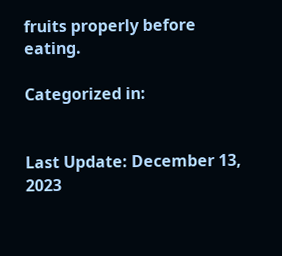fruits properly before eating.

Categorized in:


Last Update: December 13, 2023